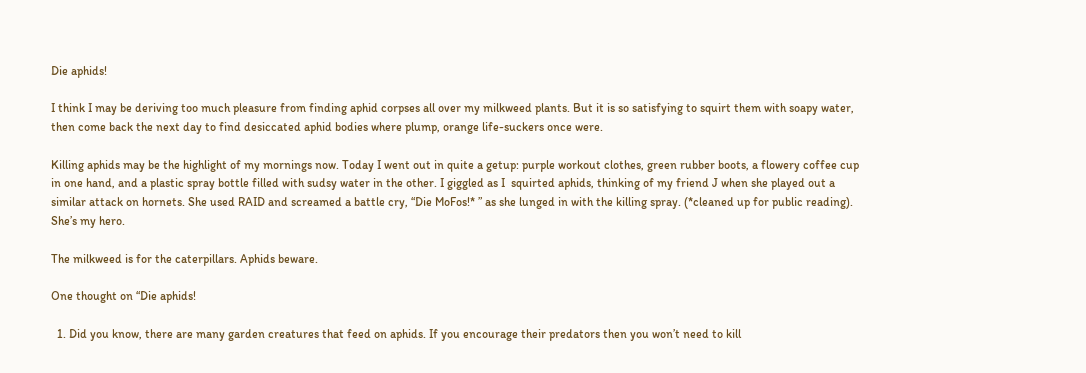Die aphids!

I think I may be deriving too much pleasure from finding aphid corpses all over my milkweed plants. But it is so satisfying to squirt them with soapy water, then come back the next day to find desiccated aphid bodies where plump, orange life-suckers once were.

Killing aphids may be the highlight of my mornings now. Today I went out in quite a getup: purple workout clothes, green rubber boots, a flowery coffee cup in one hand, and a plastic spray bottle filled with sudsy water in the other. I giggled as I  squirted aphids, thinking of my friend J when she played out a similar attack on hornets. She used RAID and screamed a battle cry, “Die MoFos!* ” as she lunged in with the killing spray. (*cleaned up for public reading). She’s my hero.

The milkweed is for the caterpillars. Aphids beware.

One thought on “Die aphids!

  1. Did you know, there are many garden creatures that feed on aphids. If you encourage their predators then you won’t need to kill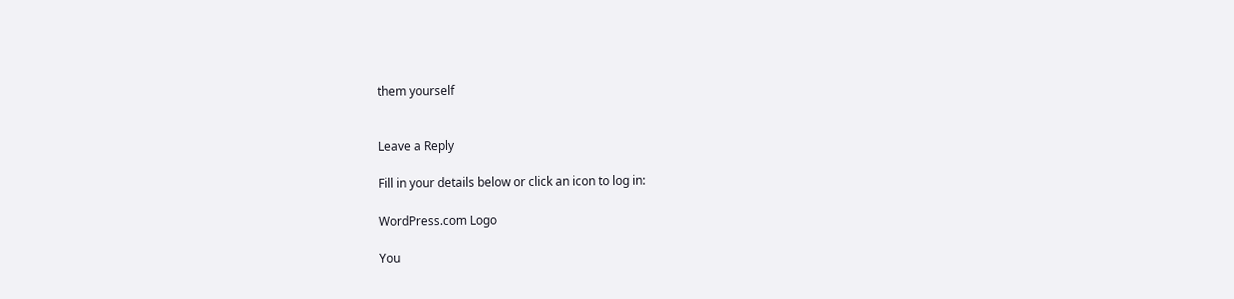them yourself


Leave a Reply

Fill in your details below or click an icon to log in:

WordPress.com Logo

You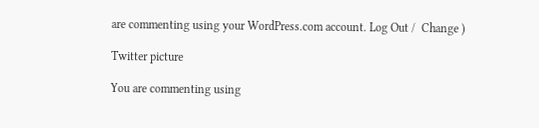are commenting using your WordPress.com account. Log Out /  Change )

Twitter picture

You are commenting using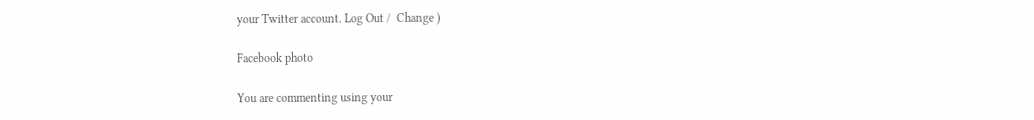your Twitter account. Log Out /  Change )

Facebook photo

You are commenting using your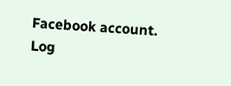Facebook account. Log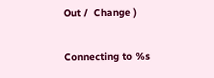Out /  Change )

Connecting to %s